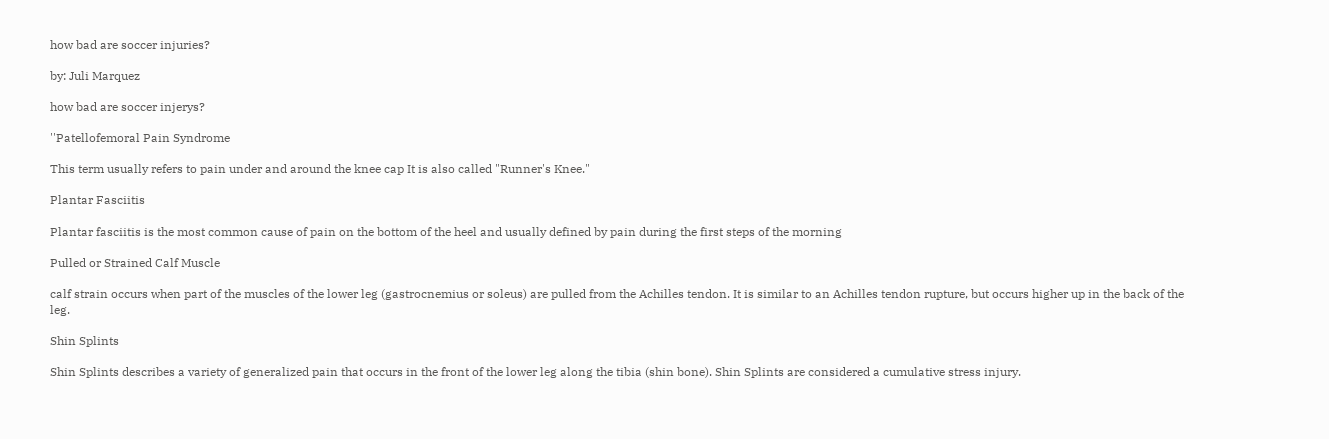how bad are soccer injuries?

by: Juli Marquez

how bad are soccer injerys?

''Patellofemoral Pain Syndrome

This term usually refers to pain under and around the knee cap It is also called "Runner's Knee."

Plantar Fasciitis

Plantar fasciitis is the most common cause of pain on the bottom of the heel and usually defined by pain during the first steps of the morning

Pulled or Strained Calf Muscle

calf strain occurs when part of the muscles of the lower leg (gastrocnemius or soleus) are pulled from the Achilles tendon. It is similar to an Achilles tendon rupture, but occurs higher up in the back of the leg.

Shin Splints

Shin Splints describes a variety of generalized pain that occurs in the front of the lower leg along the tibia (shin bone). Shin Splints are considered a cumulative stress injury.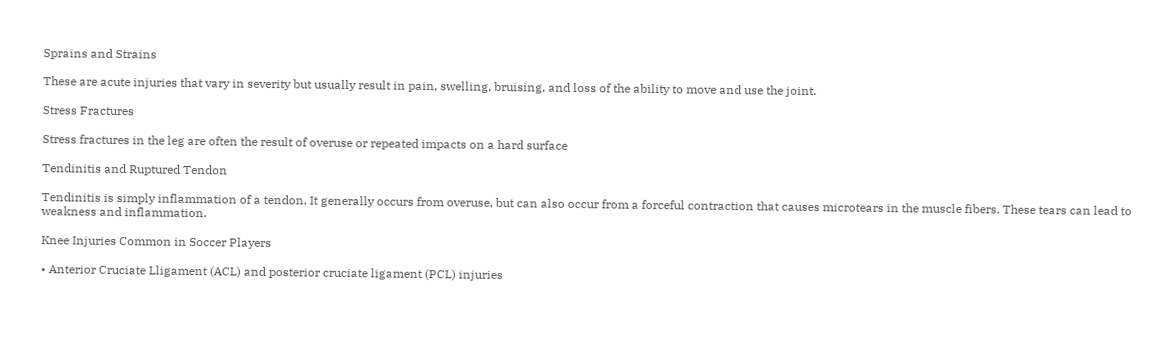Sprains and Strains

These are acute injuries that vary in severity but usually result in pain, swelling, bruising, and loss of the ability to move and use the joint.

Stress Fractures

Stress fractures in the leg are often the result of overuse or repeated impacts on a hard surface

Tendinitis and Ruptured Tendon

Tendinitis is simply inflammation of a tendon. It generally occurs from overuse, but can also occur from a forceful contraction that causes microtears in the muscle fibers. These tears can lead to weakness and inflammation.

Knee Injuries Common in Soccer Players

• Anterior Cruciate Lligament (ACL) and posterior cruciate ligament (PCL) injuries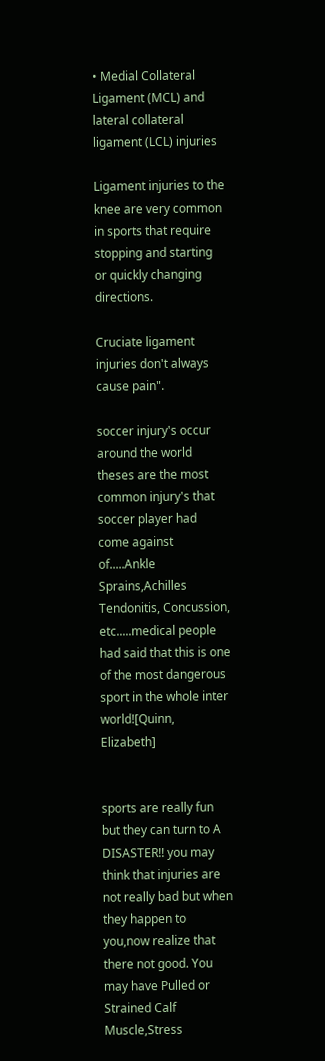• Medial Collateral Ligament (MCL) and lateral collateral ligament (LCL) injuries

Ligament injuries to the knee are very common in sports that require stopping and starting or quickly changing directions.

Cruciate ligament injuries don't always cause pain".

soccer injury's occur around the world theses are the most common injury's that soccer player had come against of.....Ankle Sprains,Achilles Tendonitis, Concussion, etc.....medical people had said that this is one of the most dangerous sport in the whole inter world![Quinn, Elizabeth]


sports are really fun but they can turn to A DISASTER!! you may think that injuries are not really bad but when they happen to you,now realize that there not good. You may have Pulled or Strained Calf Muscle,Stress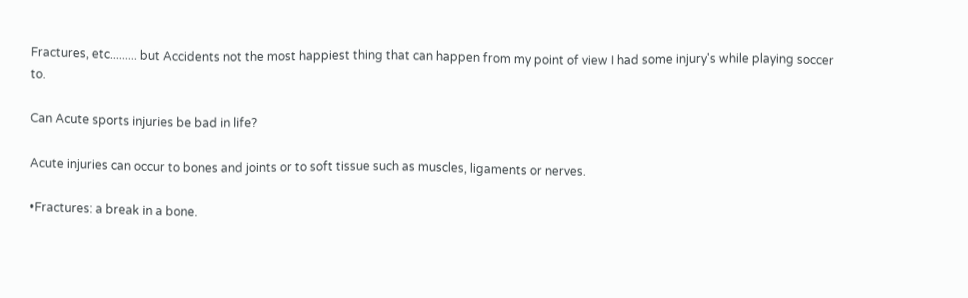Fractures, etc......... but Accidents not the most happiest thing that can happen from my point of view I had some injury's while playing soccer to.

Can Acute sports injuries be bad in life?

Acute injuries can occur to bones and joints or to soft tissue such as muscles, ligaments or nerves.

•Fractures: a break in a bone.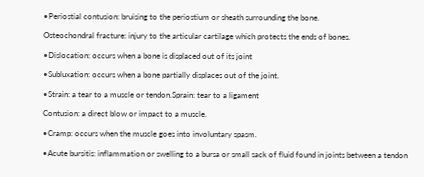•Periostial contusion: bruising to the periostium or sheath surrounding the bone.

Osteochondral fracture: injury to the articular cartilage which protects the ends of bones.

•Dislocation: occurs when a bone is displaced out of its joint

•Subluxation: occurs when a bone partially displaces out of the joint.

•Strain: a tear to a muscle or tendon.Sprain: tear to a ligament

Contusion: a direct blow or impact to a muscle.

•Cramp: occurs when the muscle goes into involuntary spasm.

•Acute bursitis: inflammation or swelling to a bursa or small sack of fluid found in joints between a tendon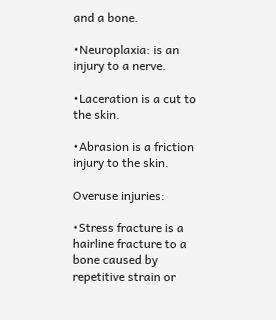and a bone.

•Neuroplaxia: is an injury to a nerve.

•Laceration is a cut to the skin.

•Abrasion is a friction injury to the skin.

Overuse injuries:

•Stress fracture is a hairline fracture to a bone caused by repetitive strain or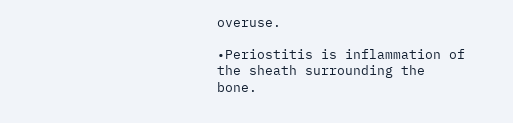overuse.

•Periostitis is inflammation of the sheath surrounding the bone.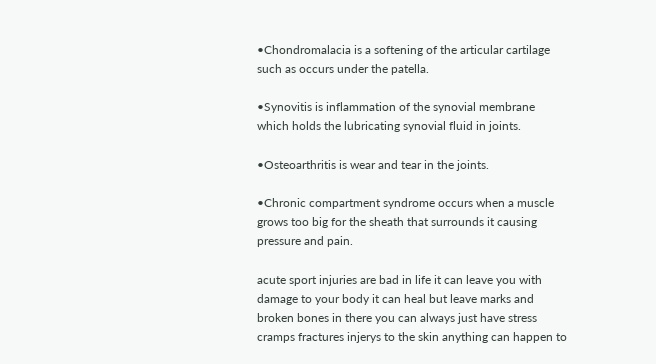•Chondromalacia is a softening of the articular cartilage such as occurs under the patella.

•Synovitis is inflammation of the synovial membrane which holds the lubricating synovial fluid in joints.

•Osteoarthritis is wear and tear in the joints.

•Chronic compartment syndrome occurs when a muscle grows too big for the sheath that surrounds it causing pressure and pain.

acute sport injuries are bad in life it can leave you with damage to your body it can heal but leave marks and broken bones in there you can always just have stress cramps fractures injerys to the skin anything can happen to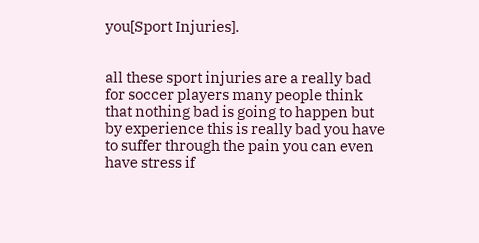you[Sport Injuries].


all these sport injuries are a really bad for soccer players many people think that nothing bad is going to happen but by experience this is really bad you have to suffer through the pain you can even have stress if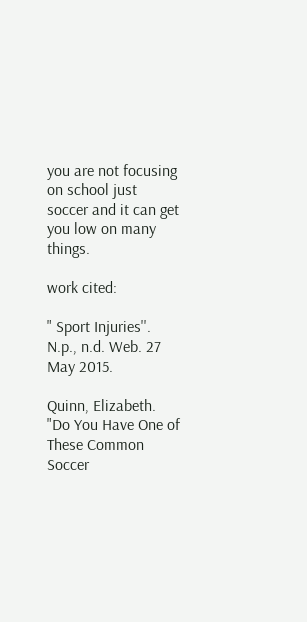you are not focusing on school just soccer and it can get you low on many things.

work cited:

" Sport Injuries''. N.p., n.d. Web. 27 May 2015.

Quinn, Elizabeth. "Do You Have One of These Common Soccer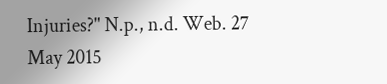Injuries?" N.p., n.d. Web. 27 May 2015